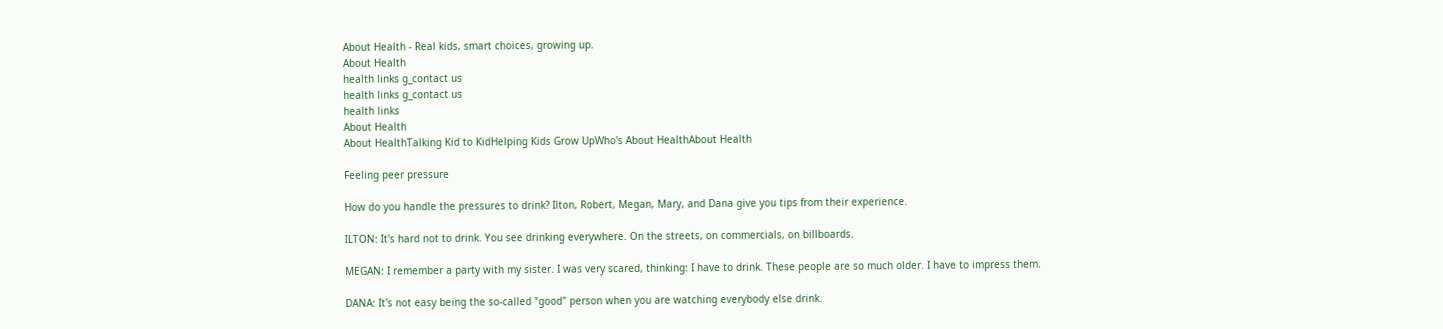About Health - Real kids, smart choices, growing up.
About Health
health links g_contact us
health links g_contact us
health links
About Health
About HealthTalking Kid to KidHelping Kids Grow UpWho's About HealthAbout Health

Feeling peer pressure

How do you handle the pressures to drink? Ilton, Robert, Megan, Mary, and Dana give you tips from their experience.

ILTON: It's hard not to drink. You see drinking everywhere. On the streets, on commercials, on billboards.

MEGAN: I remember a party with my sister. I was very scared, thinking: I have to drink. These people are so much older. I have to impress them.

DANA: It's not easy being the so-called "good" person when you are watching everybody else drink.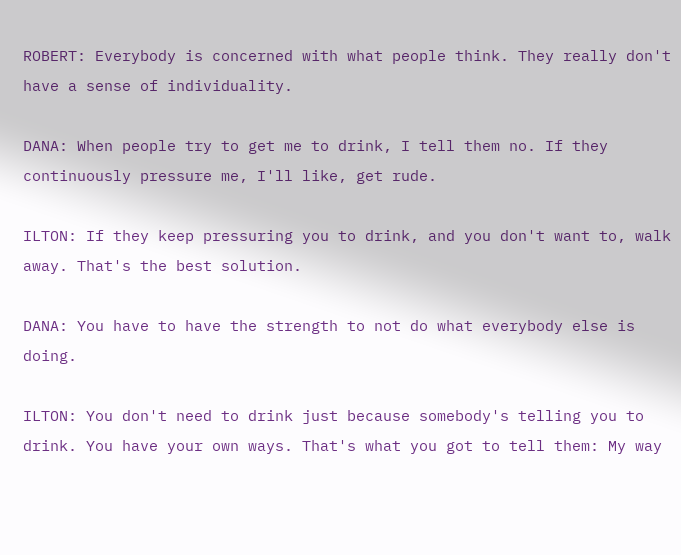ROBERT: Everybody is concerned with what people think. They really don't have a sense of individuality.

DANA: When people try to get me to drink, I tell them no. If they continuously pressure me, I'll like, get rude.

ILTON: If they keep pressuring you to drink, and you don't want to, walk away. That's the best solution.

DANA: You have to have the strength to not do what everybody else is doing.

ILTON: You don't need to drink just because somebody's telling you to drink. You have your own ways. That's what you got to tell them: My way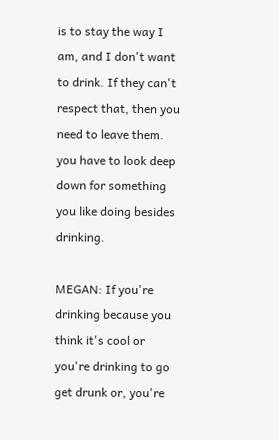is to stay the way I am, and I don't want to drink. If they can't respect that, then you need to leave them. you have to look deep down for something you like doing besides drinking.

MEGAN: If you're drinking because you think it's cool or you're drinking to go get drunk or, you're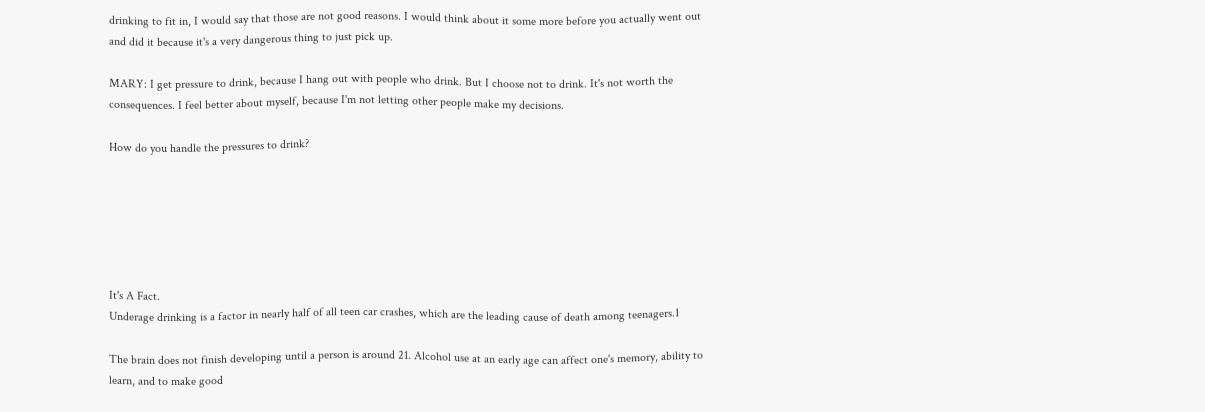drinking to fit in, I would say that those are not good reasons. I would think about it some more before you actually went out and did it because it's a very dangerous thing to just pick up.

MARY: I get pressure to drink, because I hang out with people who drink. But I choose not to drink. It's not worth the consequences. I feel better about myself, because I'm not letting other people make my decisions.

How do you handle the pressures to drink?






It's A Fact.
Underage drinking is a factor in nearly half of all teen car crashes, which are the leading cause of death among teenagers.1

The brain does not finish developing until a person is around 21. Alcohol use at an early age can affect one's memory, ability to learn, and to make good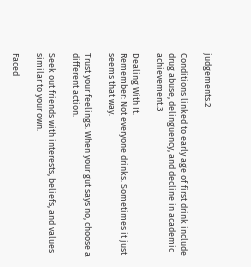judgements.2

Conditions linked to early age of first drink include drug abuse, delinguency, and decline in academic achievement.3

Dealing With It.
Remember: Not everyone drinks. Sometimes it just seems that way.

Trust your feelings. When your gut says no, choose a different action.

Seek out friends with interests, beliefs, and values similar to your own.

Faced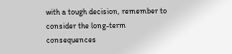with a tough decision, remember to consider the long-term consequences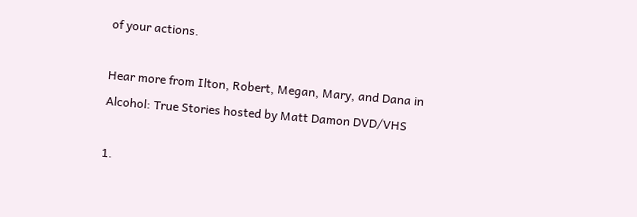of your actions.

Hear more from Ilton, Robert, Megan, Mary, and Dana in Alcohol: True Stories hosted by Matt Damon DVD/VHS

1.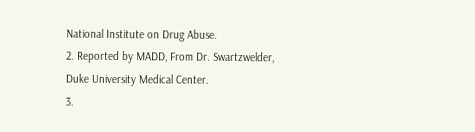National Institute on Drug Abuse.
2. Reported by MADD, From Dr. Swartzwelder, Duke University Medical Center.
3.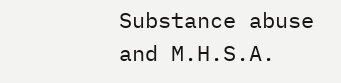Substance abuse and M.H.S.A.